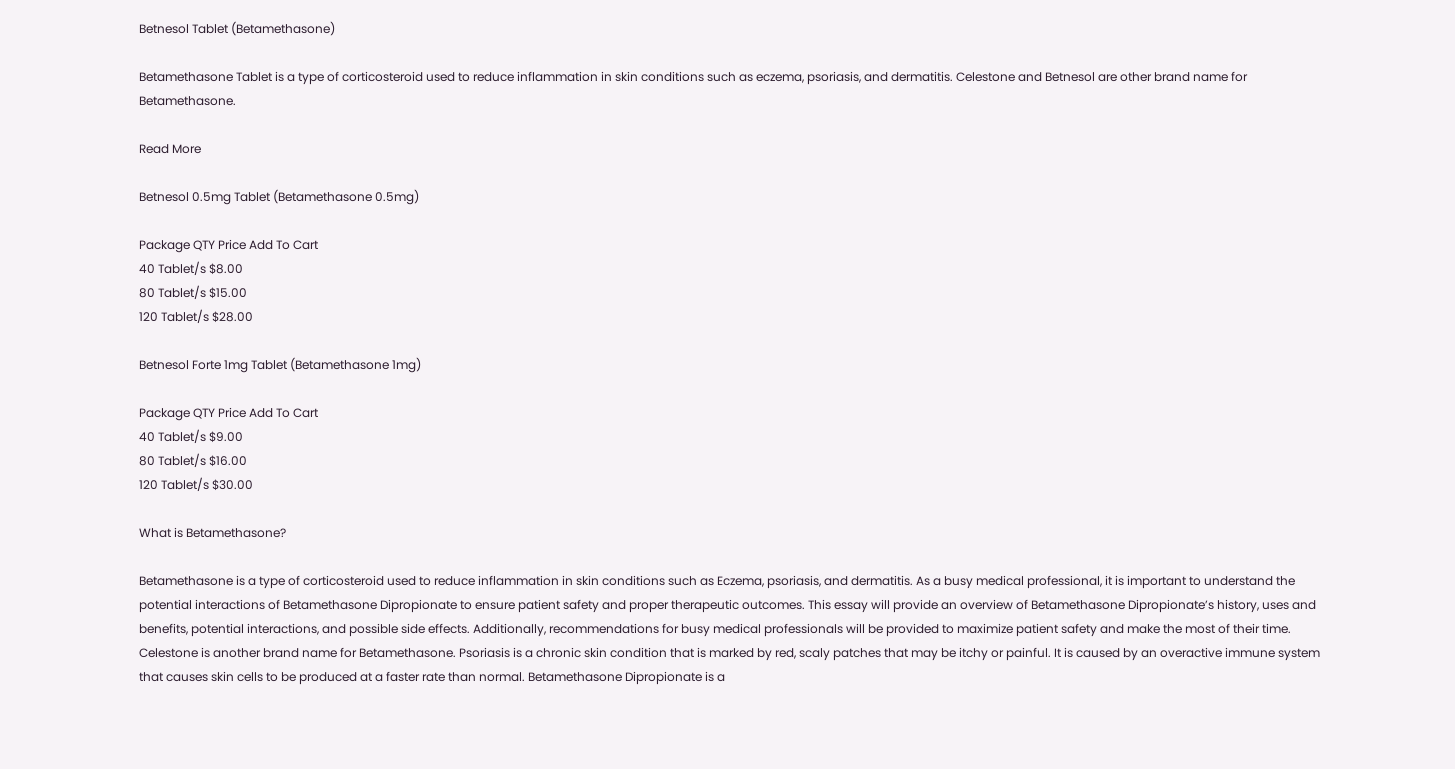Betnesol Tablet (Betamethasone)

Betamethasone Tablet is a type of corticosteroid used to reduce inflammation in skin conditions such as eczema, psoriasis, and dermatitis. Celestone and Betnesol are other brand name for Betamethasone.

Read More

Betnesol 0.5mg Tablet (Betamethasone 0.5mg)

Package QTY Price Add To Cart
40 Tablet/s $8.00
80 Tablet/s $15.00
120 Tablet/s $28.00

Betnesol Forte 1mg Tablet (Betamethasone 1mg)

Package QTY Price Add To Cart
40 Tablet/s $9.00
80 Tablet/s $16.00
120 Tablet/s $30.00

What is Betamethasone?

Betamethasone is a type of corticosteroid used to reduce inflammation in skin conditions such as Eczema, psoriasis, and dermatitis. As a busy medical professional, it is important to understand the potential interactions of Betamethasone Dipropionate to ensure patient safety and proper therapeutic outcomes. This essay will provide an overview of Betamethasone Dipropionate’s history, uses and benefits, potential interactions, and possible side effects. Additionally, recommendations for busy medical professionals will be provided to maximize patient safety and make the most of their time. Celestone is another brand name for Betamethasone. Psoriasis is a chronic skin condition that is marked by red, scaly patches that may be itchy or painful. It is caused by an overactive immune system that causes skin cells to be produced at a faster rate than normal. Betamethasone Dipropionate is a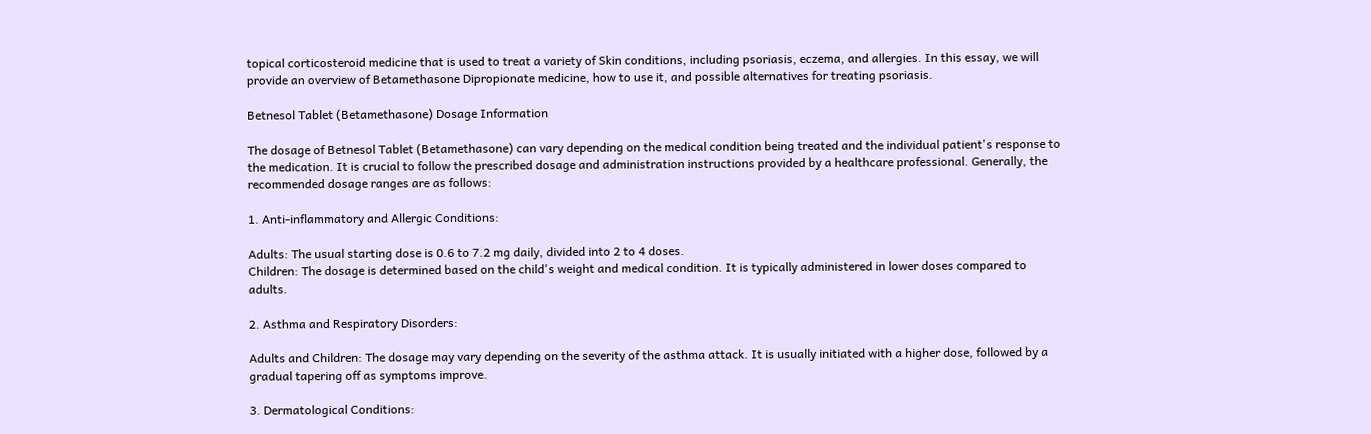topical corticosteroid medicine that is used to treat a variety of Skin conditions, including psoriasis, eczema, and allergies. In this essay, we will provide an overview of Betamethasone Dipropionate medicine, how to use it, and possible alternatives for treating psoriasis.

Betnesol Tablet (Betamethasone) Dosage Information

The dosage of Betnesol Tablet (Betamethasone) can vary depending on the medical condition being treated and the individual patient's response to the medication. It is crucial to follow the prescribed dosage and administration instructions provided by a healthcare professional. Generally, the recommended dosage ranges are as follows:

1. Anti-inflammatory and Allergic Conditions:

Adults: The usual starting dose is 0.6 to 7.2 mg daily, divided into 2 to 4 doses.
Children: The dosage is determined based on the child's weight and medical condition. It is typically administered in lower doses compared to adults.

2. Asthma and Respiratory Disorders:

Adults and Children: The dosage may vary depending on the severity of the asthma attack. It is usually initiated with a higher dose, followed by a gradual tapering off as symptoms improve.

3. Dermatological Conditions: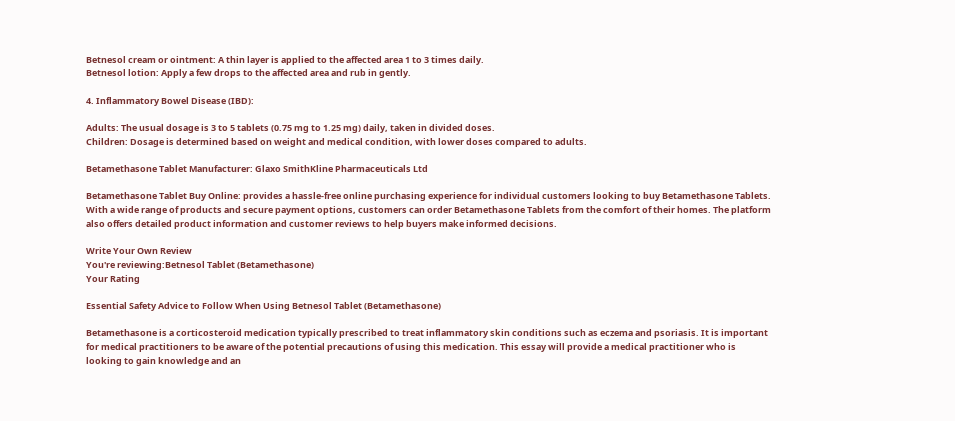Betnesol cream or ointment: A thin layer is applied to the affected area 1 to 3 times daily.
Betnesol lotion: Apply a few drops to the affected area and rub in gently.

4. Inflammatory Bowel Disease (IBD):

Adults: The usual dosage is 3 to 5 tablets (0.75 mg to 1.25 mg) daily, taken in divided doses.
Children: Dosage is determined based on weight and medical condition, with lower doses compared to adults.

Betamethasone Tablet Manufacturer: Glaxo SmithKline Pharmaceuticals Ltd

Betamethasone Tablet Buy Online: provides a hassle-free online purchasing experience for individual customers looking to buy Betamethasone Tablets. With a wide range of products and secure payment options, customers can order Betamethasone Tablets from the comfort of their homes. The platform also offers detailed product information and customer reviews to help buyers make informed decisions.

Write Your Own Review
You're reviewing:Betnesol Tablet (Betamethasone)
Your Rating

Essential Safety Advice to Follow When Using Betnesol Tablet (Betamethasone)

Betamethasone is a corticosteroid medication typically prescribed to treat inflammatory skin conditions such as eczema and psoriasis. It is important for medical practitioners to be aware of the potential precautions of using this medication. This essay will provide a medical practitioner who is looking to gain knowledge and an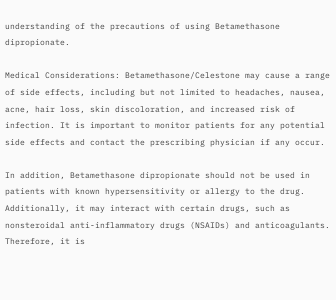understanding of the precautions of using Betamethasone dipropionate.

Medical Considerations: Betamethasone/Celestone may cause a range of side effects, including but not limited to headaches, nausea, acne, hair loss, skin discoloration, and increased risk of infection. It is important to monitor patients for any potential side effects and contact the prescribing physician if any occur.

In addition, Betamethasone dipropionate should not be used in patients with known hypersensitivity or allergy to the drug. Additionally, it may interact with certain drugs, such as nonsteroidal anti-inflammatory drugs (NSAIDs) and anticoagulants. Therefore, it is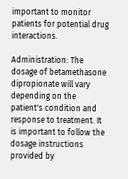important to monitor patients for potential drug interactions.

Administration: The dosage of betamethasone dipropionate will vary depending on the patient's condition and response to treatment. It is important to follow the dosage instructions provided by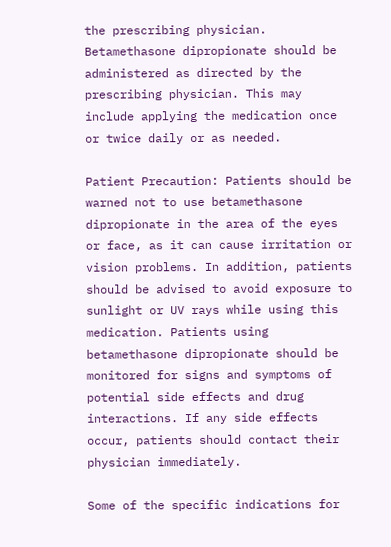the prescribing physician. Betamethasone dipropionate should be administered as directed by the prescribing physician. This may include applying the medication once or twice daily or as needed.

Patient Precaution: Patients should be warned not to use betamethasone dipropionate in the area of the eyes or face, as it can cause irritation or vision problems. In addition, patients should be advised to avoid exposure to sunlight or UV rays while using this medication. Patients using betamethasone dipropionate should be monitored for signs and symptoms of potential side effects and drug interactions. If any side effects occur, patients should contact their physician immediately.

Some of the specific indications for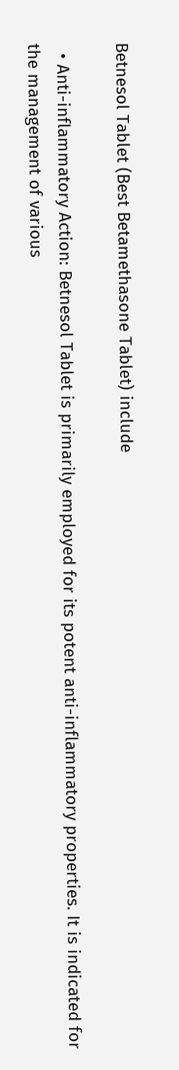Betnesol Tablet (Best Betamethasone Tablet) include

  • Anti-inflammatory Action: Betnesol Tablet is primarily employed for its potent anti-inflammatory properties. It is indicated for the management of various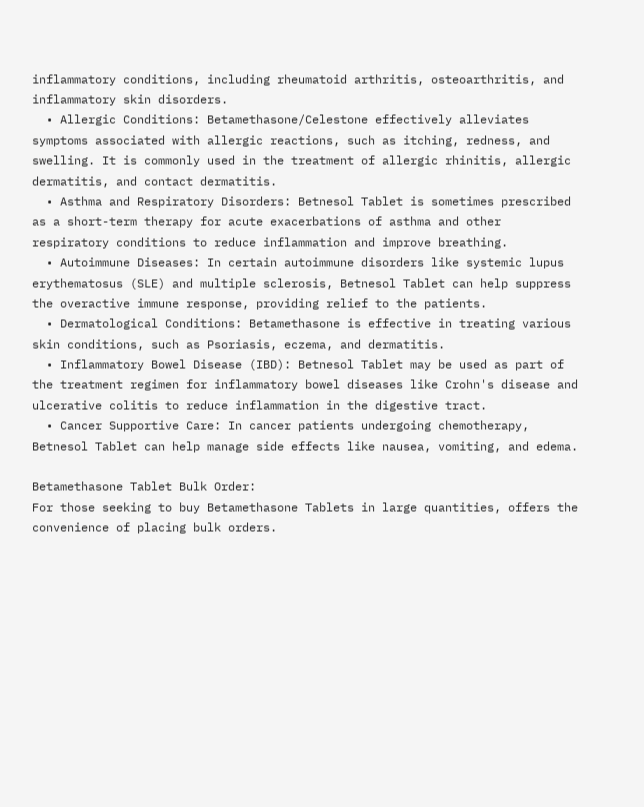inflammatory conditions, including rheumatoid arthritis, osteoarthritis, and inflammatory skin disorders.
  • Allergic Conditions: Betamethasone/Celestone effectively alleviates symptoms associated with allergic reactions, such as itching, redness, and swelling. It is commonly used in the treatment of allergic rhinitis, allergic dermatitis, and contact dermatitis.
  • Asthma and Respiratory Disorders: Betnesol Tablet is sometimes prescribed as a short-term therapy for acute exacerbations of asthma and other respiratory conditions to reduce inflammation and improve breathing.
  • Autoimmune Diseases: In certain autoimmune disorders like systemic lupus erythematosus (SLE) and multiple sclerosis, Betnesol Tablet can help suppress the overactive immune response, providing relief to the patients.
  • Dermatological Conditions: Betamethasone is effective in treating various skin conditions, such as Psoriasis, eczema, and dermatitis.
  • Inflammatory Bowel Disease (IBD): Betnesol Tablet may be used as part of the treatment regimen for inflammatory bowel diseases like Crohn's disease and ulcerative colitis to reduce inflammation in the digestive tract.
  • Cancer Supportive Care: In cancer patients undergoing chemotherapy, Betnesol Tablet can help manage side effects like nausea, vomiting, and edema.

Betamethasone Tablet Bulk Order:
For those seeking to buy Betamethasone Tablets in large quantities, offers the convenience of placing bulk orders.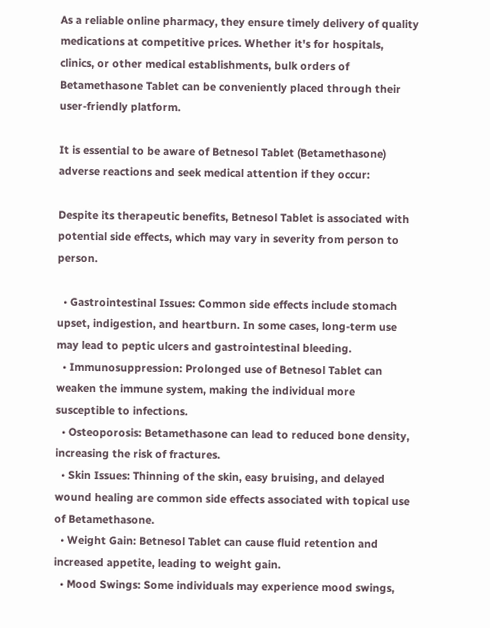As a reliable online pharmacy, they ensure timely delivery of quality medications at competitive prices. Whether it's for hospitals, clinics, or other medical establishments, bulk orders of Betamethasone Tablet can be conveniently placed through their user-friendly platform.

It is essential to be aware of Betnesol Tablet (Betamethasone) adverse reactions and seek medical attention if they occur:

Despite its therapeutic benefits, Betnesol Tablet is associated with potential side effects, which may vary in severity from person to person.

  • Gastrointestinal Issues: Common side effects include stomach upset, indigestion, and heartburn. In some cases, long-term use may lead to peptic ulcers and gastrointestinal bleeding.
  • Immunosuppression: Prolonged use of Betnesol Tablet can weaken the immune system, making the individual more susceptible to infections.
  • Osteoporosis: Betamethasone can lead to reduced bone density, increasing the risk of fractures.
  • Skin Issues: Thinning of the skin, easy bruising, and delayed wound healing are common side effects associated with topical use of Betamethasone.
  • Weight Gain: Betnesol Tablet can cause fluid retention and increased appetite, leading to weight gain.
  • Mood Swings: Some individuals may experience mood swings,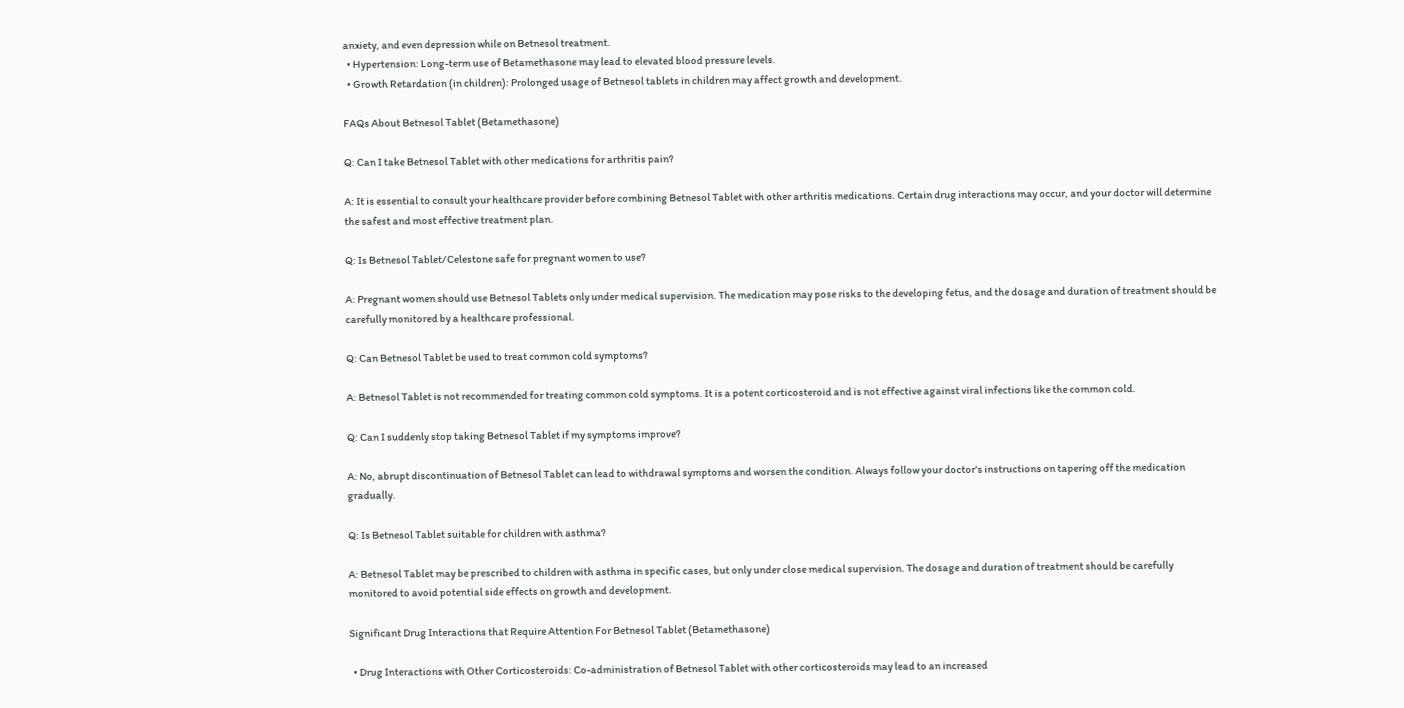anxiety, and even depression while on Betnesol treatment.
  • Hypertension: Long-term use of Betamethasone may lead to elevated blood pressure levels.
  • Growth Retardation (in children): Prolonged usage of Betnesol tablets in children may affect growth and development.

FAQs About Betnesol Tablet (Betamethasone)

Q: Can I take Betnesol Tablet with other medications for arthritis pain?

A: It is essential to consult your healthcare provider before combining Betnesol Tablet with other arthritis medications. Certain drug interactions may occur, and your doctor will determine the safest and most effective treatment plan.

Q: Is Betnesol Tablet/Celestone safe for pregnant women to use?

A: Pregnant women should use Betnesol Tablets only under medical supervision. The medication may pose risks to the developing fetus, and the dosage and duration of treatment should be carefully monitored by a healthcare professional.

Q: Can Betnesol Tablet be used to treat common cold symptoms?

A: Betnesol Tablet is not recommended for treating common cold symptoms. It is a potent corticosteroid and is not effective against viral infections like the common cold.

Q: Can I suddenly stop taking Betnesol Tablet if my symptoms improve?

A: No, abrupt discontinuation of Betnesol Tablet can lead to withdrawal symptoms and worsen the condition. Always follow your doctor's instructions on tapering off the medication gradually.

Q: Is Betnesol Tablet suitable for children with asthma?

A: Betnesol Tablet may be prescribed to children with asthma in specific cases, but only under close medical supervision. The dosage and duration of treatment should be carefully monitored to avoid potential side effects on growth and development.

Significant Drug Interactions that Require Attention For Betnesol Tablet (Betamethasone)

  • Drug Interactions with Other Corticosteroids: Co-administration of Betnesol Tablet with other corticosteroids may lead to an increased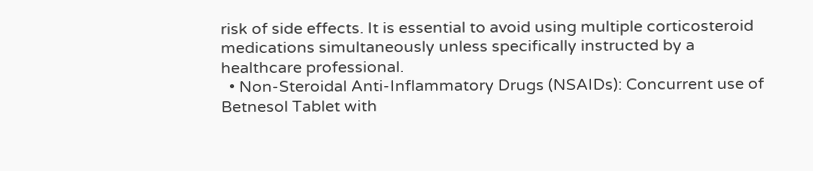risk of side effects. It is essential to avoid using multiple corticosteroid medications simultaneously unless specifically instructed by a healthcare professional.
  • Non-Steroidal Anti-Inflammatory Drugs (NSAIDs): Concurrent use of Betnesol Tablet with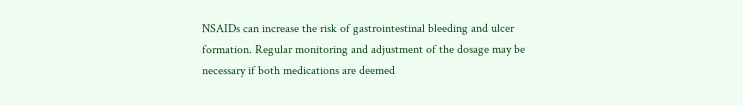NSAIDs can increase the risk of gastrointestinal bleeding and ulcer formation. Regular monitoring and adjustment of the dosage may be necessary if both medications are deemed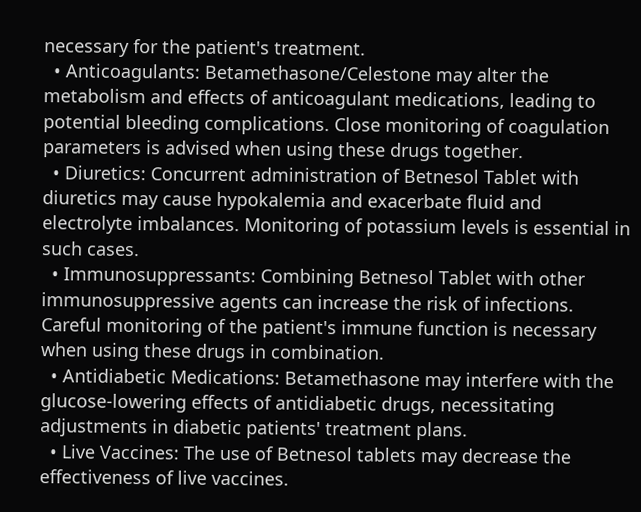necessary for the patient's treatment.
  • Anticoagulants: Betamethasone/Celestone may alter the metabolism and effects of anticoagulant medications, leading to potential bleeding complications. Close monitoring of coagulation parameters is advised when using these drugs together.
  • Diuretics: Concurrent administration of Betnesol Tablet with diuretics may cause hypokalemia and exacerbate fluid and electrolyte imbalances. Monitoring of potassium levels is essential in such cases.
  • Immunosuppressants: Combining Betnesol Tablet with other immunosuppressive agents can increase the risk of infections. Careful monitoring of the patient's immune function is necessary when using these drugs in combination.
  • Antidiabetic Medications: Betamethasone may interfere with the glucose-lowering effects of antidiabetic drugs, necessitating adjustments in diabetic patients' treatment plans.
  • Live Vaccines: The use of Betnesol tablets may decrease the effectiveness of live vaccines.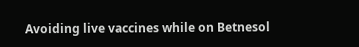Avoiding live vaccines while on Betnesol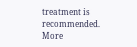treatment is recommended.
More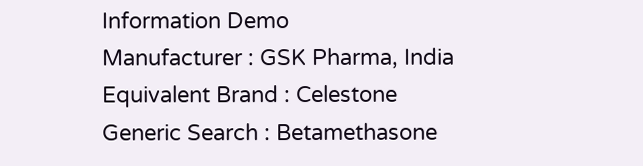Information Demo
Manufacturer : GSK Pharma, India
Equivalent Brand : Celestone
Generic Search : Betamethasone